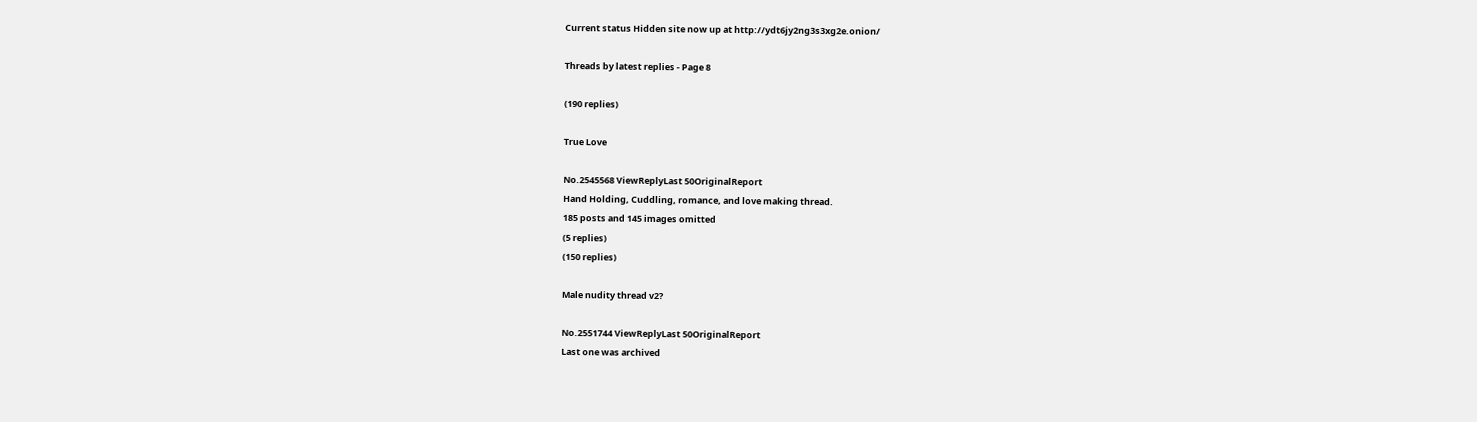Current status Hidden site now up at http://ydt6jy2ng3s3xg2e.onion/

Threads by latest replies - Page 8

(190 replies)

True Love

No.2545568 ViewReplyLast 50OriginalReport
Hand Holding, Cuddling, romance, and love making thread.
185 posts and 145 images omitted
(5 replies)
(150 replies)

Male nudity thread v2?

No.2551744 ViewReplyLast 50OriginalReport
Last one was archived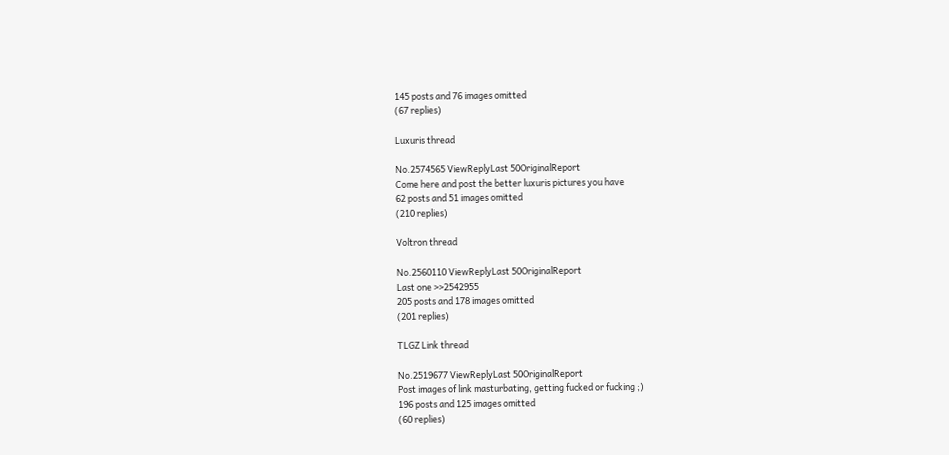145 posts and 76 images omitted
(67 replies)

Luxuris thread

No.2574565 ViewReplyLast 50OriginalReport
Come here and post the better luxuris pictures you have
62 posts and 51 images omitted
(210 replies)

Voltron thread

No.2560110 ViewReplyLast 50OriginalReport
Last one >>2542955
205 posts and 178 images omitted
(201 replies)

TLGZ Link thread

No.2519677 ViewReplyLast 50OriginalReport
Post images of link masturbating, getting fucked or fucking ;)
196 posts and 125 images omitted
(60 replies)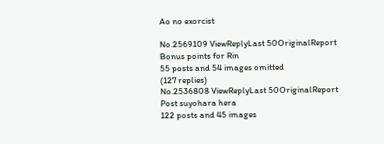Ao no exorcist

No.2569109 ViewReplyLast 50OriginalReport
Bonus points for Rin
55 posts and 54 images omitted
(127 replies)
No.2536808 ViewReplyLast 50OriginalReport
Post suyohara hera
122 posts and 45 images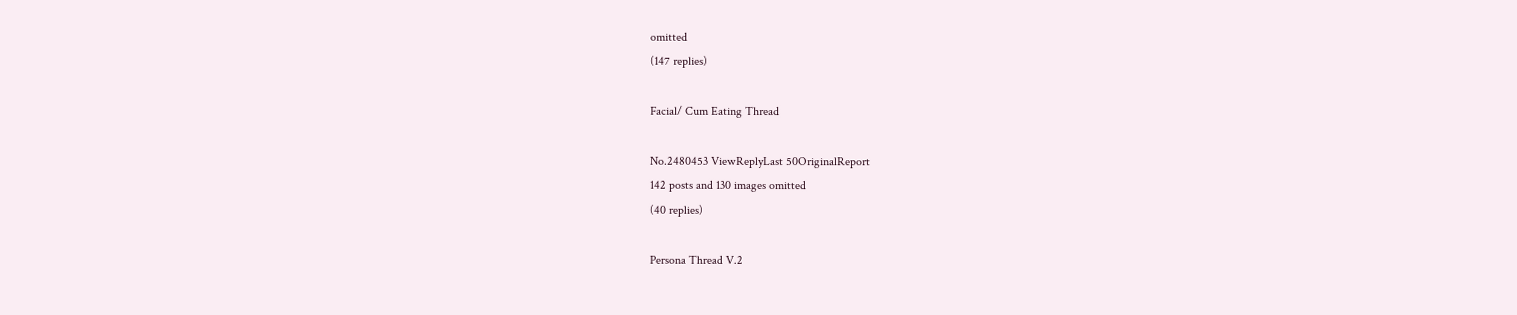omitted
(147 replies)

Facial/ Cum Eating Thread

No.2480453 ViewReplyLast 50OriginalReport
142 posts and 130 images omitted
(40 replies)

Persona Thread V.2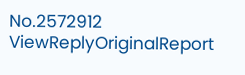No.2572912 ViewReplyOriginalReport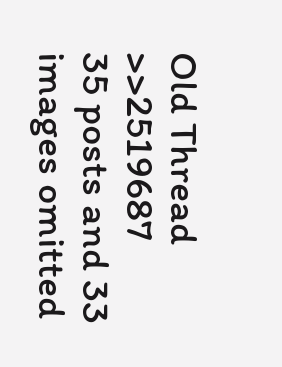Old Thread >>2519687
35 posts and 33 images omitted